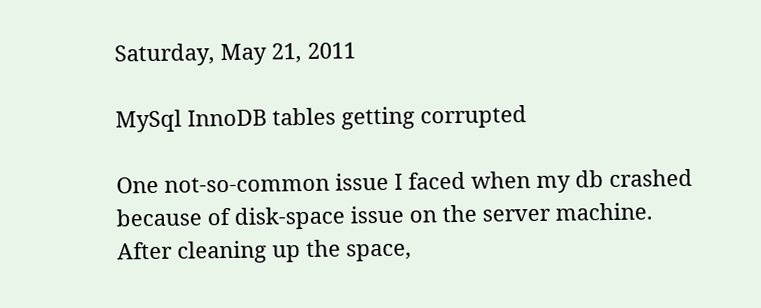Saturday, May 21, 2011

MySql InnoDB tables getting corrupted

One not-so-common issue I faced when my db crashed because of disk-space issue on the server machine.
After cleaning up the space,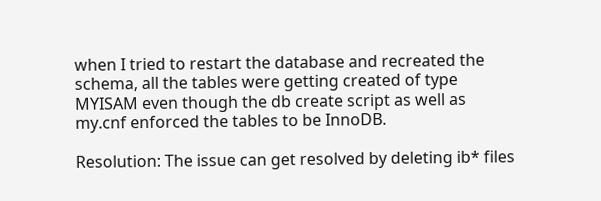when I tried to restart the database and recreated the schema, all the tables were getting created of type MYISAM even though the db create script as well as my.cnf enforced the tables to be InnoDB.

Resolution: The issue can get resolved by deleting ib* files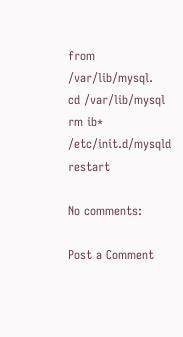from /var/lib/mysql.
cd /var/lib/mysql
rm ib*
/etc/init.d/mysqld restart

No comments:

Post a Comment